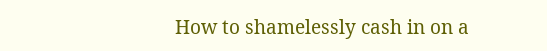How to shamelessly cash in on a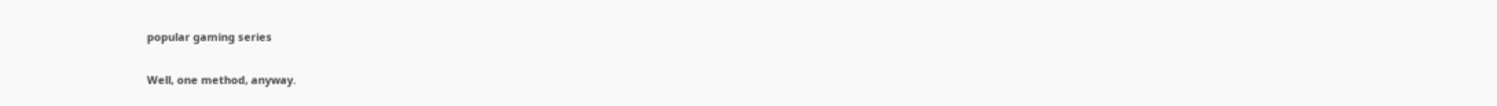popular gaming series

Well, one method, anyway.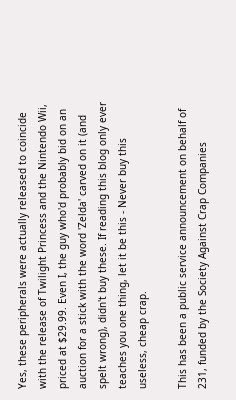Yes, these peripherals were actually released to coincide with the release of Twilight Princess and the Nintendo Wii, priced at $29.99. Even I, the guy who'd probably bid on an auction for a stick with the word 'Zelda' carved on it (and spelt wrong), didn't buy these. If reading this blog only ever teaches you one thing, let it be this - Never buy this useless, cheap crap.

This has been a public service announcement on behalf of 231, funded by the Society Against Crap Companies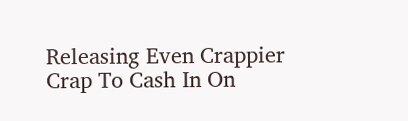Releasing Even Crappier Crap To Cash In On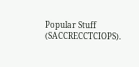Popular Stuff (SACCRECCTCIOPS).